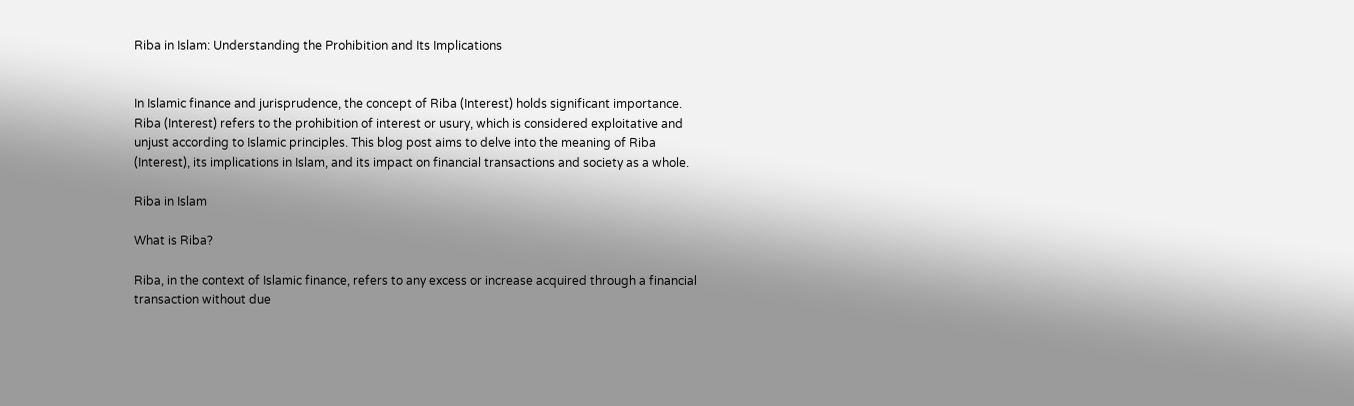Riba in Islam: Understanding the Prohibition and Its Implications


In Islamic finance and jurisprudence, the concept of Riba (Interest) holds significant importance. Riba (Interest) refers to the prohibition of interest or usury, which is considered exploitative and unjust according to Islamic principles. This blog post aims to delve into the meaning of Riba (Interest), its implications in Islam, and its impact on financial transactions and society as a whole.

Riba in Islam

What is Riba?

Riba, in the context of Islamic finance, refers to any excess or increase acquired through a financial transaction without due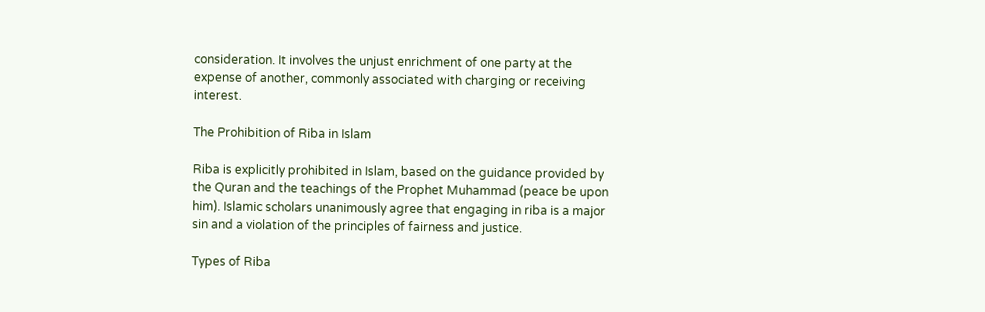consideration. It involves the unjust enrichment of one party at the expense of another, commonly associated with charging or receiving interest.

The Prohibition of Riba in Islam

Riba is explicitly prohibited in Islam, based on the guidance provided by the Quran and the teachings of the Prophet Muhammad (peace be upon him). Islamic scholars unanimously agree that engaging in riba is a major sin and a violation of the principles of fairness and justice.

Types of Riba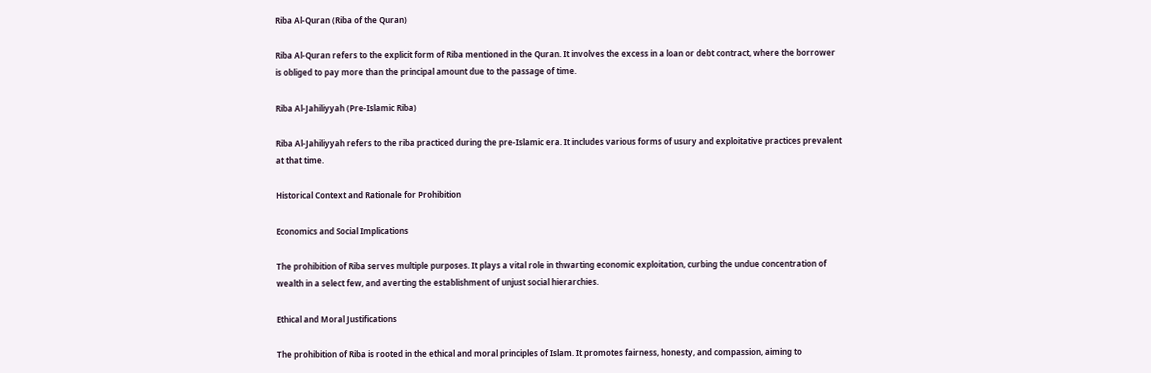Riba Al-Quran (Riba of the Quran)

Riba Al-Quran refers to the explicit form of Riba mentioned in the Quran. It involves the excess in a loan or debt contract, where the borrower is obliged to pay more than the principal amount due to the passage of time.

Riba Al-Jahiliyyah (Pre-Islamic Riba)

Riba Al-Jahiliyyah refers to the riba practiced during the pre-Islamic era. It includes various forms of usury and exploitative practices prevalent at that time.

Historical Context and Rationale for Prohibition

Economics and Social Implications

The prohibition of Riba serves multiple purposes. It plays a vital role in thwarting economic exploitation, curbing the undue concentration of wealth in a select few, and averting the establishment of unjust social hierarchies.

Ethical and Moral Justifications

The prohibition of Riba is rooted in the ethical and moral principles of Islam. It promotes fairness, honesty, and compassion, aiming to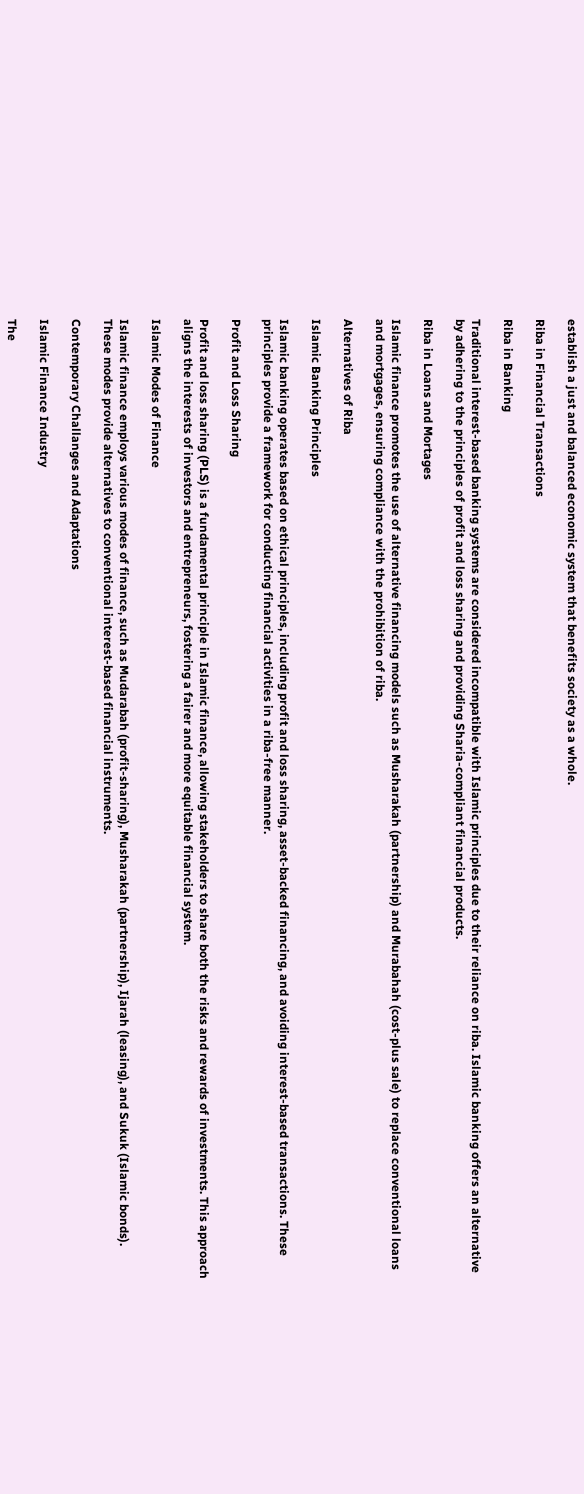establish a just and balanced economic system that benefits society as a whole.

Riba in Financial Transactions

Riba in Banking

Traditional interest-based banking systems are considered incompatible with Islamic principles due to their reliance on riba. Islamic banking offers an alternative by adhering to the principles of profit and loss sharing and providing Sharia-compliant financial products.

Riba in Loans and Mortages

Islamic finance promotes the use of alternative financing models such as Musharakah (partnership) and Murabahah (cost-plus sale) to replace conventional loans and mortgages, ensuring compliance with the prohibition of riba.

Alternatives of Riba

Islamic Banking Principles

Islamic banking operates based on ethical principles, including profit and loss sharing, asset-backed financing, and avoiding interest-based transactions. These principles provide a framework for conducting financial activities in a riba-free manner.

Profit and Loss Sharing

Profit and loss sharing (PLS) is a fundamental principle in Islamic finance, allowing stakeholders to share both the risks and rewards of investments. This approach aligns the interests of investors and entrepreneurs, fostering a fairer and more equitable financial system.

Islamic Modes of Finance

Islamic finance employs various modes of finance, such as Mudarabah (profit-sharing), Musharakah (partnership), Ijarah (leasing), and Sukuk (Islamic bonds). These modes provide alternatives to conventional interest-based financial instruments.

Contemporary Challanges and Adaptations

Islamic Finance Industry

The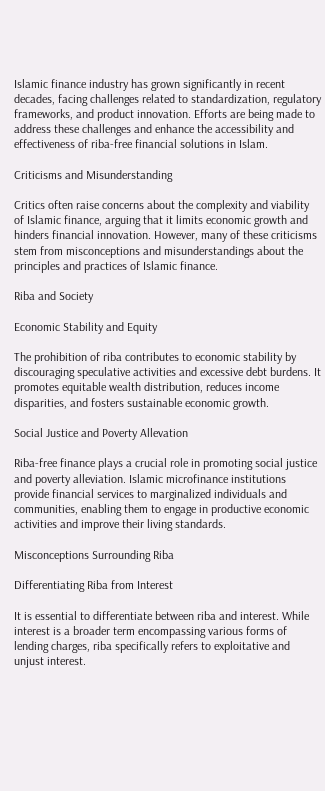Islamic finance industry has grown significantly in recent decades, facing challenges related to standardization, regulatory frameworks, and product innovation. Efforts are being made to address these challenges and enhance the accessibility and effectiveness of riba-free financial solutions in Islam.

Criticisms and Misunderstanding

Critics often raise concerns about the complexity and viability of Islamic finance, arguing that it limits economic growth and hinders financial innovation. However, many of these criticisms stem from misconceptions and misunderstandings about the principles and practices of Islamic finance.

Riba and Society

Economic Stability and Equity

The prohibition of riba contributes to economic stability by discouraging speculative activities and excessive debt burdens. It promotes equitable wealth distribution, reduces income disparities, and fosters sustainable economic growth.

Social Justice and Poverty Allevation

Riba-free finance plays a crucial role in promoting social justice and poverty alleviation. Islamic microfinance institutions provide financial services to marginalized individuals and communities, enabling them to engage in productive economic activities and improve their living standards.

Misconceptions Surrounding Riba

Differentiating Riba from Interest

It is essential to differentiate between riba and interest. While interest is a broader term encompassing various forms of lending charges, riba specifically refers to exploitative and unjust interest.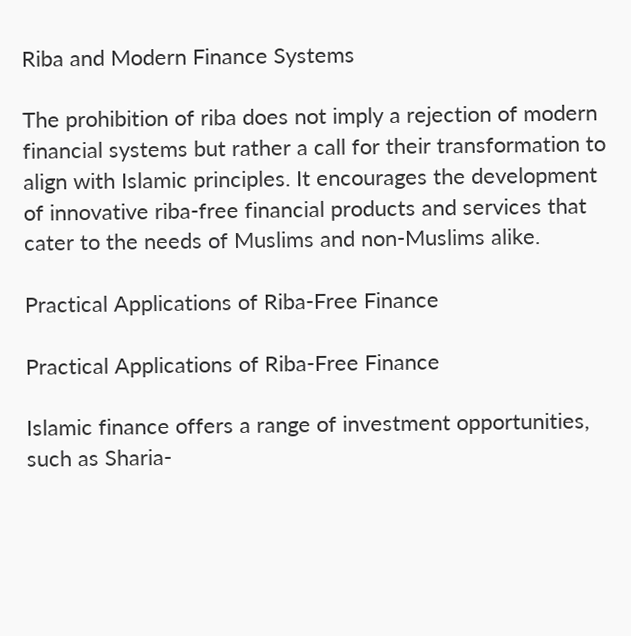Riba and Modern Finance Systems

The prohibition of riba does not imply a rejection of modern financial systems but rather a call for their transformation to align with Islamic principles. It encourages the development of innovative riba-free financial products and services that cater to the needs of Muslims and non-Muslims alike.

Practical Applications of Riba-Free Finance

Practical Applications of Riba-Free Finance

Islamic finance offers a range of investment opportunities, such as Sharia-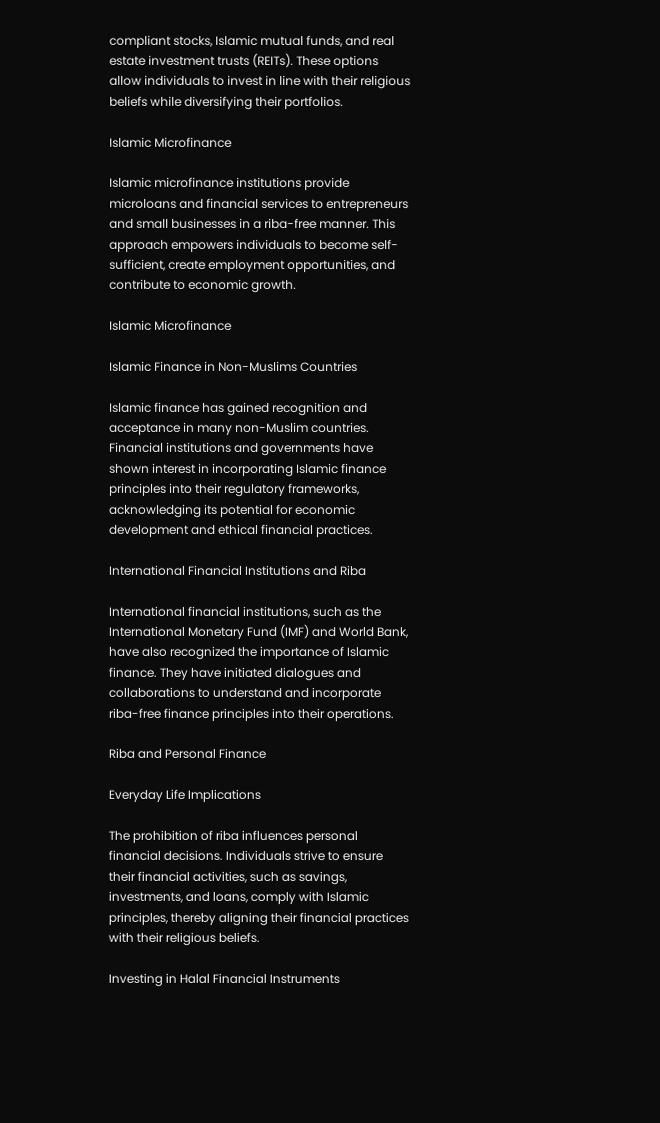compliant stocks, Islamic mutual funds, and real estate investment trusts (REITs). These options allow individuals to invest in line with their religious beliefs while diversifying their portfolios.

Islamic Microfinance

Islamic microfinance institutions provide microloans and financial services to entrepreneurs and small businesses in a riba-free manner. This approach empowers individuals to become self-sufficient, create employment opportunities, and contribute to economic growth.

Islamic Microfinance

Islamic Finance in Non-Muslims Countries

Islamic finance has gained recognition and acceptance in many non-Muslim countries. Financial institutions and governments have shown interest in incorporating Islamic finance principles into their regulatory frameworks, acknowledging its potential for economic development and ethical financial practices.

International Financial Institutions and Riba

International financial institutions, such as the International Monetary Fund (IMF) and World Bank, have also recognized the importance of Islamic finance. They have initiated dialogues and collaborations to understand and incorporate riba-free finance principles into their operations.

Riba and Personal Finance

Everyday Life Implications

The prohibition of riba influences personal financial decisions. Individuals strive to ensure their financial activities, such as savings, investments, and loans, comply with Islamic principles, thereby aligning their financial practices with their religious beliefs.

Investing in Halal Financial Instruments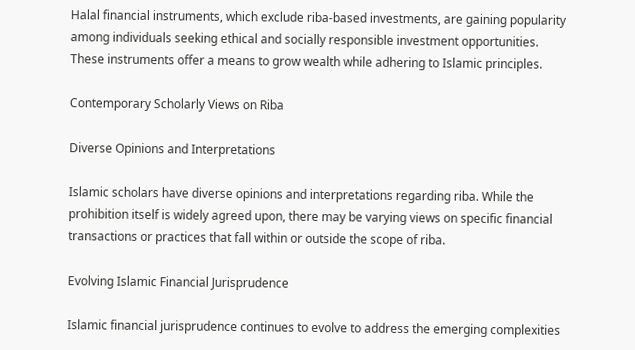Halal financial instruments, which exclude riba-based investments, are gaining popularity among individuals seeking ethical and socially responsible investment opportunities. These instruments offer a means to grow wealth while adhering to Islamic principles.

Contemporary Scholarly Views on Riba

Diverse Opinions and Interpretations

Islamic scholars have diverse opinions and interpretations regarding riba. While the prohibition itself is widely agreed upon, there may be varying views on specific financial transactions or practices that fall within or outside the scope of riba.

Evolving Islamic Financial Jurisprudence

Islamic financial jurisprudence continues to evolve to address the emerging complexities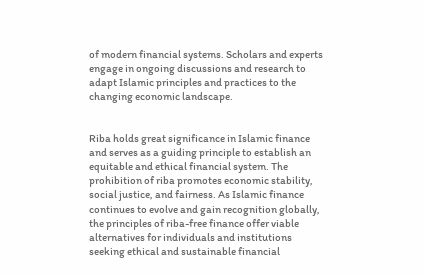of modern financial systems. Scholars and experts engage in ongoing discussions and research to adapt Islamic principles and practices to the changing economic landscape.


Riba holds great significance in Islamic finance and serves as a guiding principle to establish an equitable and ethical financial system. The prohibition of riba promotes economic stability, social justice, and fairness. As Islamic finance continues to evolve and gain recognition globally, the principles of riba-free finance offer viable alternatives for individuals and institutions seeking ethical and sustainable financial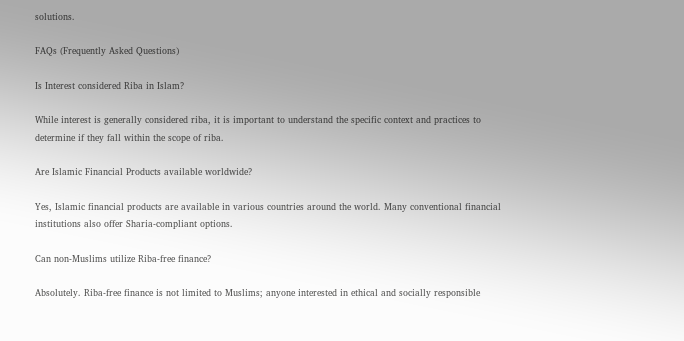solutions.

FAQs (Frequently Asked Questions)

Is Interest considered Riba in Islam?

While interest is generally considered riba, it is important to understand the specific context and practices to determine if they fall within the scope of riba.

Are Islamic Financial Products available worldwide?

Yes, Islamic financial products are available in various countries around the world. Many conventional financial institutions also offer Sharia-compliant options.

Can non-Muslims utilize Riba-free finance?

Absolutely. Riba-free finance is not limited to Muslims; anyone interested in ethical and socially responsible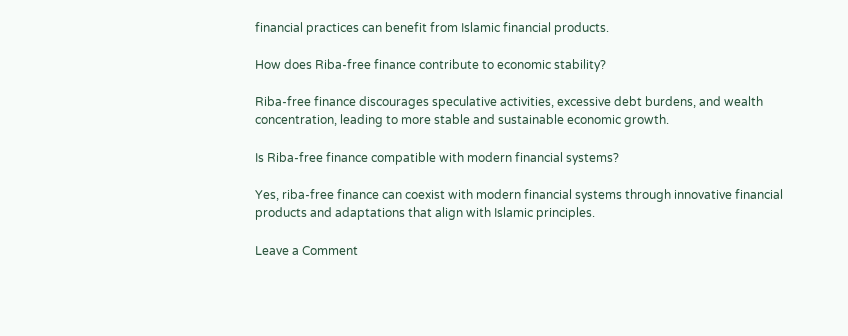financial practices can benefit from Islamic financial products.

How does Riba-free finance contribute to economic stability?

Riba-free finance discourages speculative activities, excessive debt burdens, and wealth concentration, leading to more stable and sustainable economic growth.

Is Riba-free finance compatible with modern financial systems?

Yes, riba-free finance can coexist with modern financial systems through innovative financial products and adaptations that align with Islamic principles.

Leave a Comment